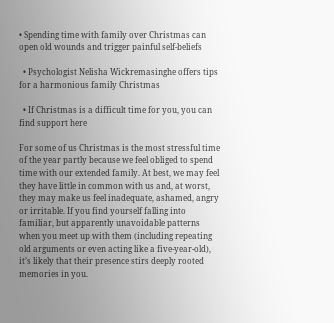• Spending time with family over Christmas can open old wounds and trigger painful self-beliefs

  • Psychologist Nelisha Wickremasinghe offers tips for a harmonious family Christmas

  • If Christmas is a difficult time for you, you can find support here

For some of us Christmas is the most stressful time of the year partly because we feel obliged to spend time with our extended family. At best, we may feel they have little in common with us and, at worst, they may make us feel inadequate, ashamed, angry or irritable. If you find yourself falling into familiar, but apparently unavoidable patterns when you meet up with them (including repeating old arguments or even acting like a five-year-old), it’s likely that their presence stirs deeply rooted memories in you.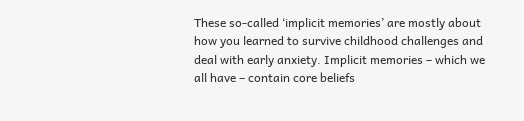These so-called ‘implicit memories’ are mostly about how you learned to survive childhood challenges and deal with early anxiety. Implicit memories – which we all have – contain core beliefs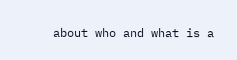about who and what is a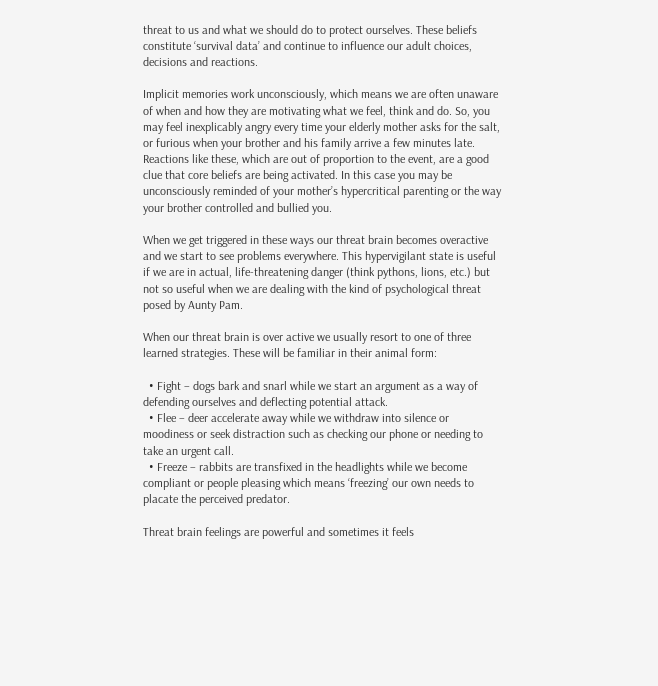threat to us and what we should do to protect ourselves. These beliefs constitute ‘survival data’ and continue to influence our adult choices, decisions and reactions.

Implicit memories work unconsciously, which means we are often unaware of when and how they are motivating what we feel, think and do. So, you may feel inexplicably angry every time your elderly mother asks for the salt, or furious when your brother and his family arrive a few minutes late. Reactions like these, which are out of proportion to the event, are a good clue that core beliefs are being activated. In this case you may be unconsciously reminded of your mother’s hypercritical parenting or the way your brother controlled and bullied you.

When we get triggered in these ways our threat brain becomes overactive and we start to see problems everywhere. This hypervigilant state is useful if we are in actual, life-threatening danger (think pythons, lions, etc.) but not so useful when we are dealing with the kind of psychological threat posed by Aunty Pam.

When our threat brain is over active we usually resort to one of three learned strategies. These will be familiar in their animal form:

  • Fight – dogs bark and snarl while we start an argument as a way of defending ourselves and deflecting potential attack.
  • Flee – deer accelerate away while we withdraw into silence or moodiness or seek distraction such as checking our phone or needing to take an urgent call.
  • Freeze – rabbits are transfixed in the headlights while we become compliant or people pleasing which means ‘freezing’ our own needs to placate the perceived predator.

Threat brain feelings are powerful and sometimes it feels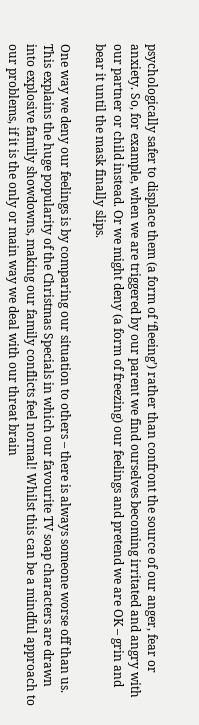psychologically safer to displace them (a form of ‘fleeing’) rather than confront the source of our anger, fear or anxiety. So, for example, when we are triggered by our parent we find ourselves becoming irritated and angry with our partner or child instead. Or we might deny (a form of freezing) our feelings and pretend we are OK – grin and bear it until the mask finally slips.

One way we deny our feelings is by comparing our situation to others – there is always someone worse off than us. This explains the huge popularity of the Christmas Specials in which our favourite TV soap characters are drawn into explosive family showdowns, making our family conflicts feel normal! Whilst this can be a mindful approach to our problems, if it is the only or main way we deal with our threat brain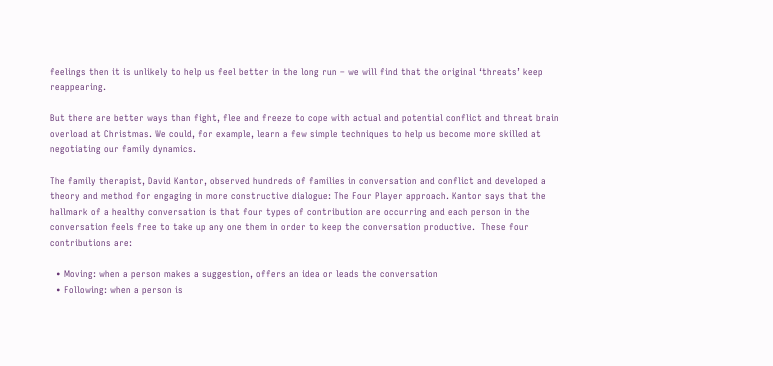feelings then it is unlikely to help us feel better in the long run – we will find that the original ‘threats’ keep reappearing.

But there are better ways than fight, flee and freeze to cope with actual and potential conflict and threat brain overload at Christmas. We could, for example, learn a few simple techniques to help us become more skilled at negotiating our family dynamics.

The family therapist, David Kantor, observed hundreds of families in conversation and conflict and developed a theory and method for engaging in more constructive dialogue: The Four Player approach. Kantor says that the hallmark of a healthy conversation is that four types of contribution are occurring and each person in the conversation feels free to take up any one them in order to keep the conversation productive.  These four contributions are:

  • Moving: when a person makes a suggestion, offers an idea or leads the conversation
  • Following: when a person is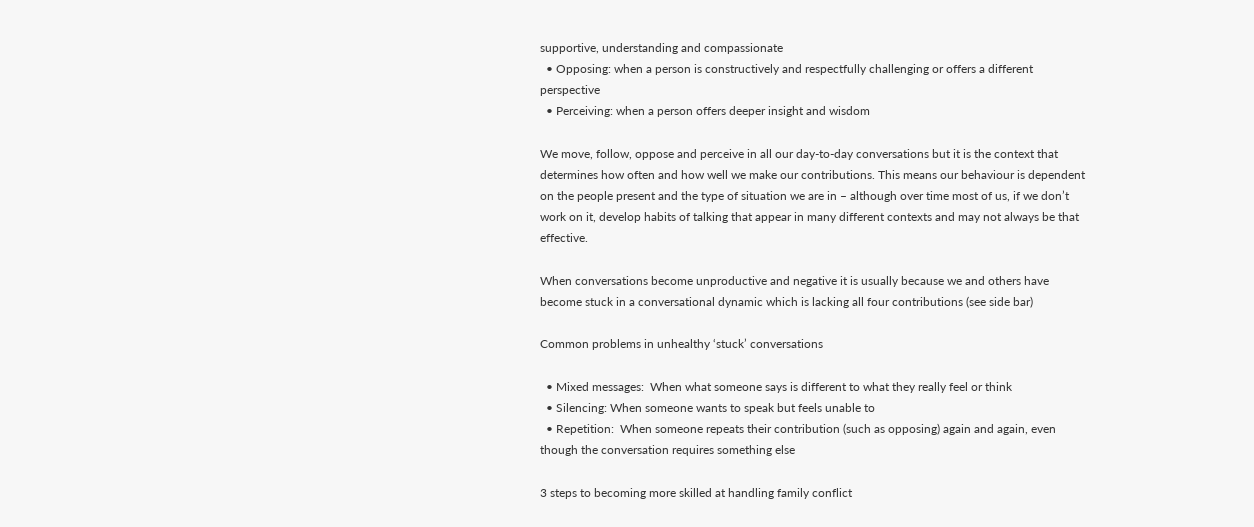supportive, understanding and compassionate
  • Opposing: when a person is constructively and respectfully challenging or offers a different perspective
  • Perceiving: when a person offers deeper insight and wisdom

We move, follow, oppose and perceive in all our day-to-day conversations but it is the context that determines how often and how well we make our contributions. This means our behaviour is dependent on the people present and the type of situation we are in – although over time most of us, if we don’t work on it, develop habits of talking that appear in many different contexts and may not always be that effective.

When conversations become unproductive and negative it is usually because we and others have become stuck in a conversational dynamic which is lacking all four contributions (see side bar)

Common problems in unhealthy ‘stuck’ conversations

  • Mixed messages:  When what someone says is different to what they really feel or think
  • Silencing: When someone wants to speak but feels unable to
  • Repetition:  When someone repeats their contribution (such as opposing) again and again, even though the conversation requires something else

3 steps to becoming more skilled at handling family conflict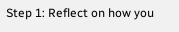Step 1: Reflect on how you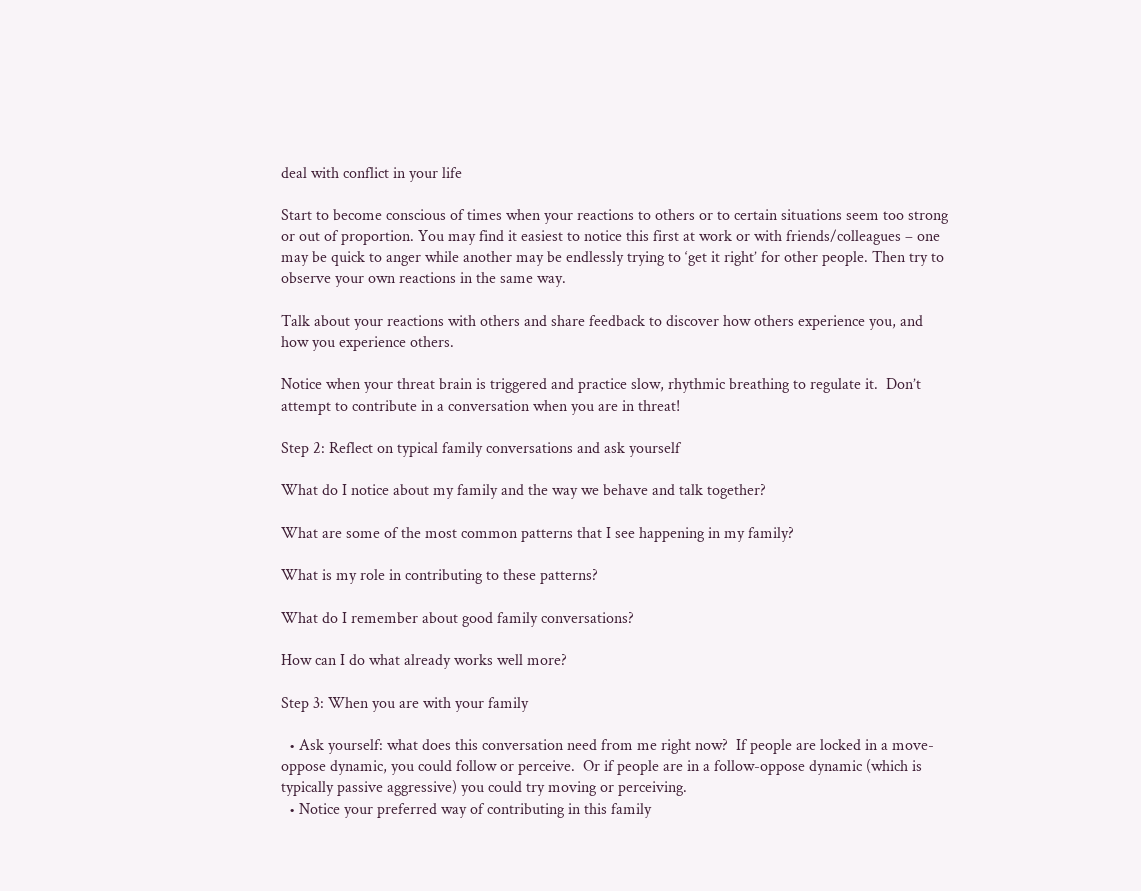deal with conflict in your life

Start to become conscious of times when your reactions to others or to certain situations seem too strong or out of proportion. You may find it easiest to notice this first at work or with friends/colleagues – one may be quick to anger while another may be endlessly trying to ‘get it right’ for other people. Then try to observe your own reactions in the same way.

Talk about your reactions with others and share feedback to discover how others experience you, and how you experience others.

Notice when your threat brain is triggered and practice slow, rhythmic breathing to regulate it.  Don’t attempt to contribute in a conversation when you are in threat!

Step 2: Reflect on typical family conversations and ask yourself

What do I notice about my family and the way we behave and talk together?

What are some of the most common patterns that I see happening in my family?

What is my role in contributing to these patterns?

What do I remember about good family conversations?

How can I do what already works well more?

Step 3: When you are with your family

  • Ask yourself: what does this conversation need from me right now?  If people are locked in a move-oppose dynamic, you could follow or perceive.  Or if people are in a follow-oppose dynamic (which is typically passive aggressive) you could try moving or perceiving.
  • Notice your preferred way of contributing in this family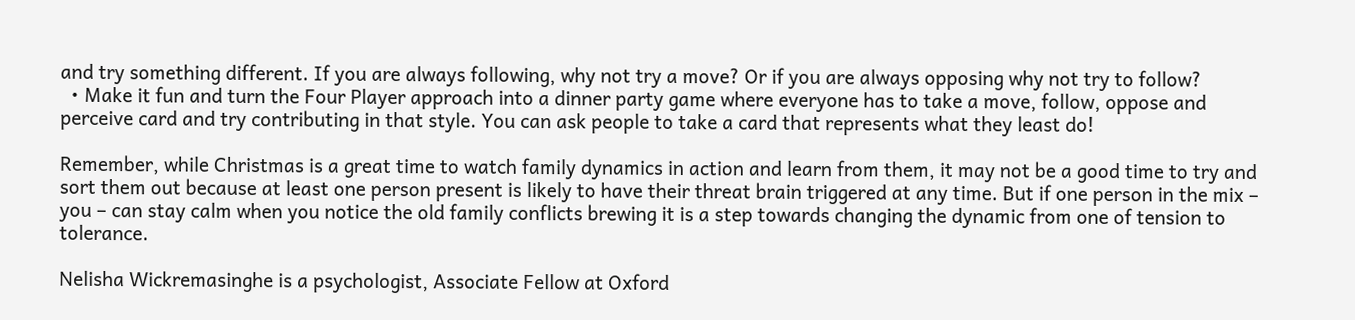and try something different. If you are always following, why not try a move? Or if you are always opposing why not try to follow?
  • Make it fun and turn the Four Player approach into a dinner party game where everyone has to take a move, follow, oppose and perceive card and try contributing in that style. You can ask people to take a card that represents what they least do!

Remember, while Christmas is a great time to watch family dynamics in action and learn from them, it may not be a good time to try and sort them out because at least one person present is likely to have their threat brain triggered at any time. But if one person in the mix – you – can stay calm when you notice the old family conflicts brewing it is a step towards changing the dynamic from one of tension to tolerance.

Nelisha Wickremasinghe is a psychologist, Associate Fellow at Oxford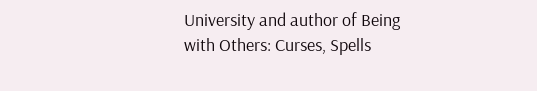University and author of Being with Others: Curses, Spells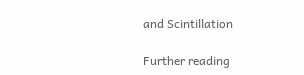and Scintillation

Further reading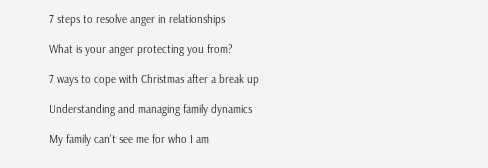7 steps to resolve anger in relationships

What is your anger protecting you from?

7 ways to cope with Christmas after a break up

Understanding and managing family dynamics

My family can't see me for who I am